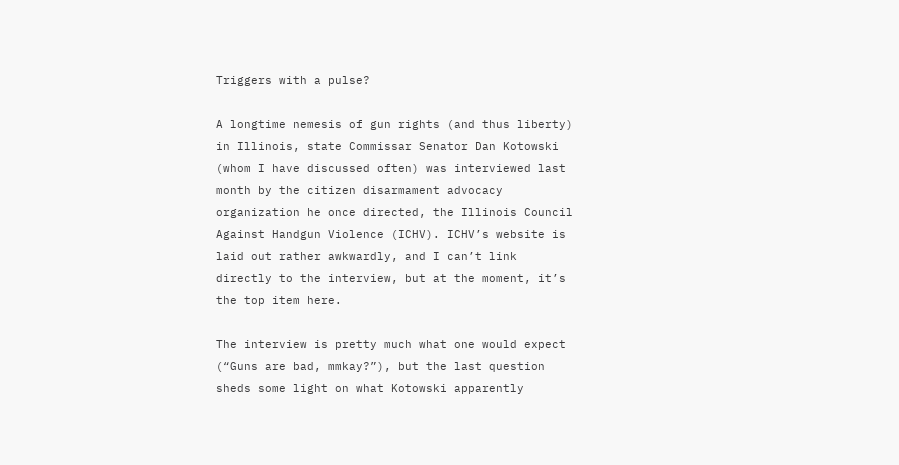Triggers with a pulse?

A longtime nemesis of gun rights (and thus liberty) in Illinois, state Commissar Senator Dan Kotowski (whom I have discussed often) was interviewed last month by the citizen disarmament advocacy organization he once directed, the Illinois Council Against Handgun Violence (ICHV). ICHV’s website is laid out rather awkwardly, and I can’t link directly to the interview, but at the moment, it’s the top item here.

The interview is pretty much what one would expect (“Guns are bad, mmkay?”), but the last question sheds some light on what Kotowski apparently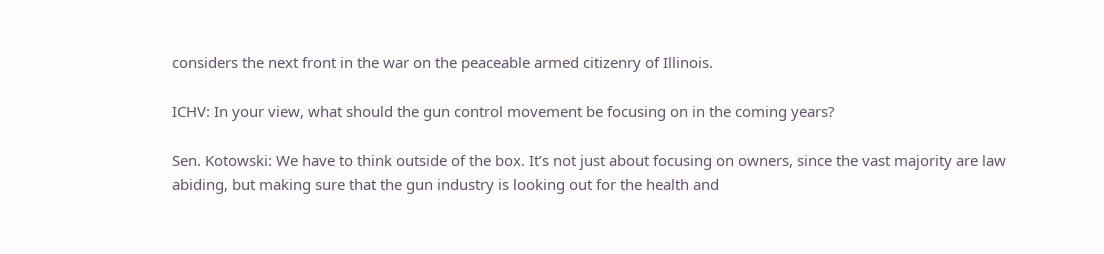considers the next front in the war on the peaceable armed citizenry of Illinois.

ICHV: In your view, what should the gun control movement be focusing on in the coming years?

Sen. Kotowski: We have to think outside of the box. It’s not just about focusing on owners, since the vast majority are law abiding, but making sure that the gun industry is looking out for the health and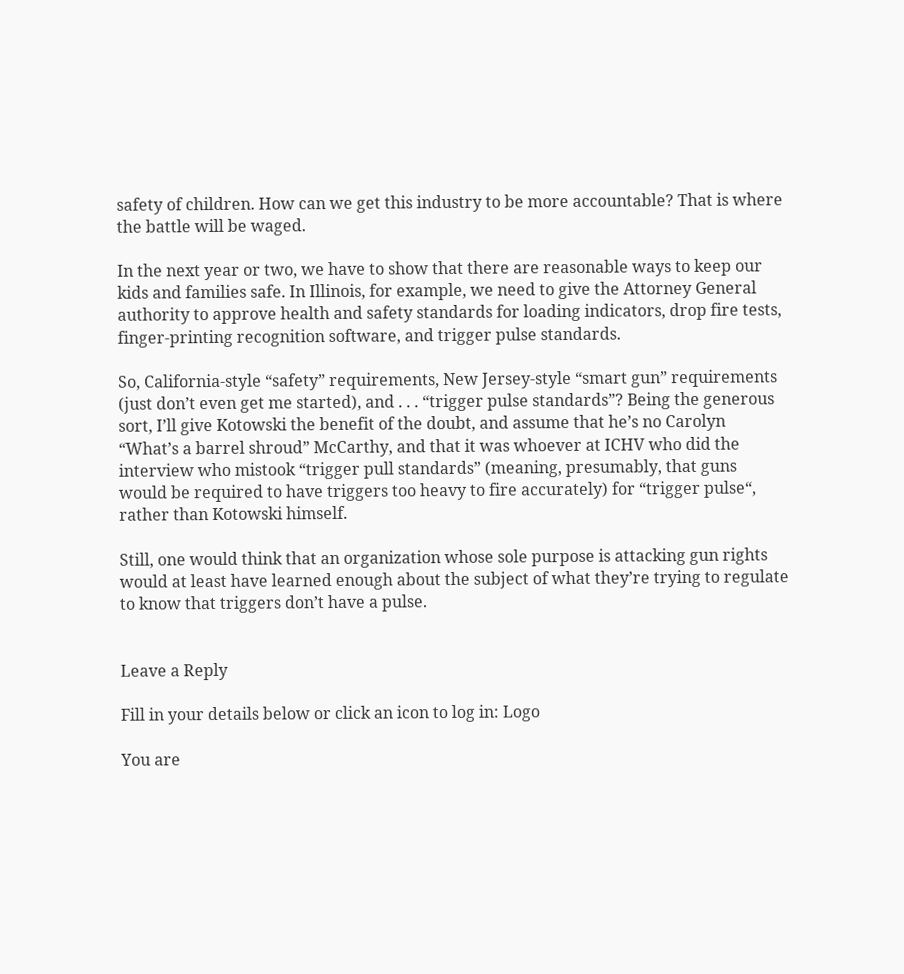safety of children. How can we get this industry to be more accountable? That is where the battle will be waged.

In the next year or two, we have to show that there are reasonable ways to keep our kids and families safe. In Illinois, for example, we need to give the Attorney General authority to approve health and safety standards for loading indicators, drop fire tests, finger-printing recognition software, and trigger pulse standards.

So, California-style “safety” requirements, New Jersey-style “smart gun” requirements (just don’t even get me started), and . . . “trigger pulse standards”? Being the generous sort, I’ll give Kotowski the benefit of the doubt, and assume that he’s no Carolyn “What’s a barrel shroud” McCarthy, and that it was whoever at ICHV who did the interview who mistook “trigger pull standards” (meaning, presumably, that guns would be required to have triggers too heavy to fire accurately) for “trigger pulse“, rather than Kotowski himself.

Still, one would think that an organization whose sole purpose is attacking gun rights would at least have learned enough about the subject of what they’re trying to regulate to know that triggers don’t have a pulse.


Leave a Reply

Fill in your details below or click an icon to log in: Logo

You are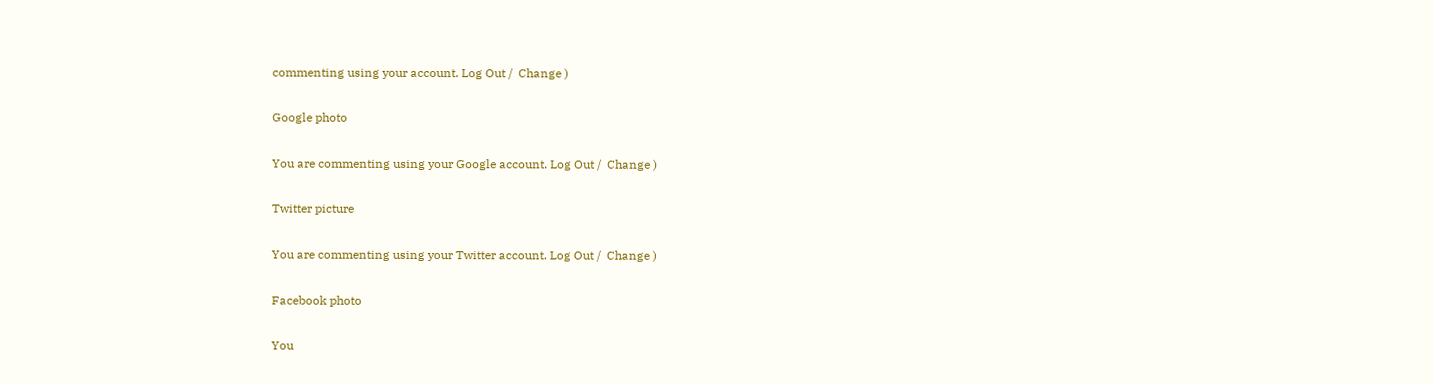commenting using your account. Log Out /  Change )

Google photo

You are commenting using your Google account. Log Out /  Change )

Twitter picture

You are commenting using your Twitter account. Log Out /  Change )

Facebook photo

You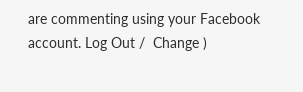are commenting using your Facebook account. Log Out /  Change )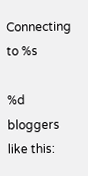Connecting to %s

%d bloggers like this: